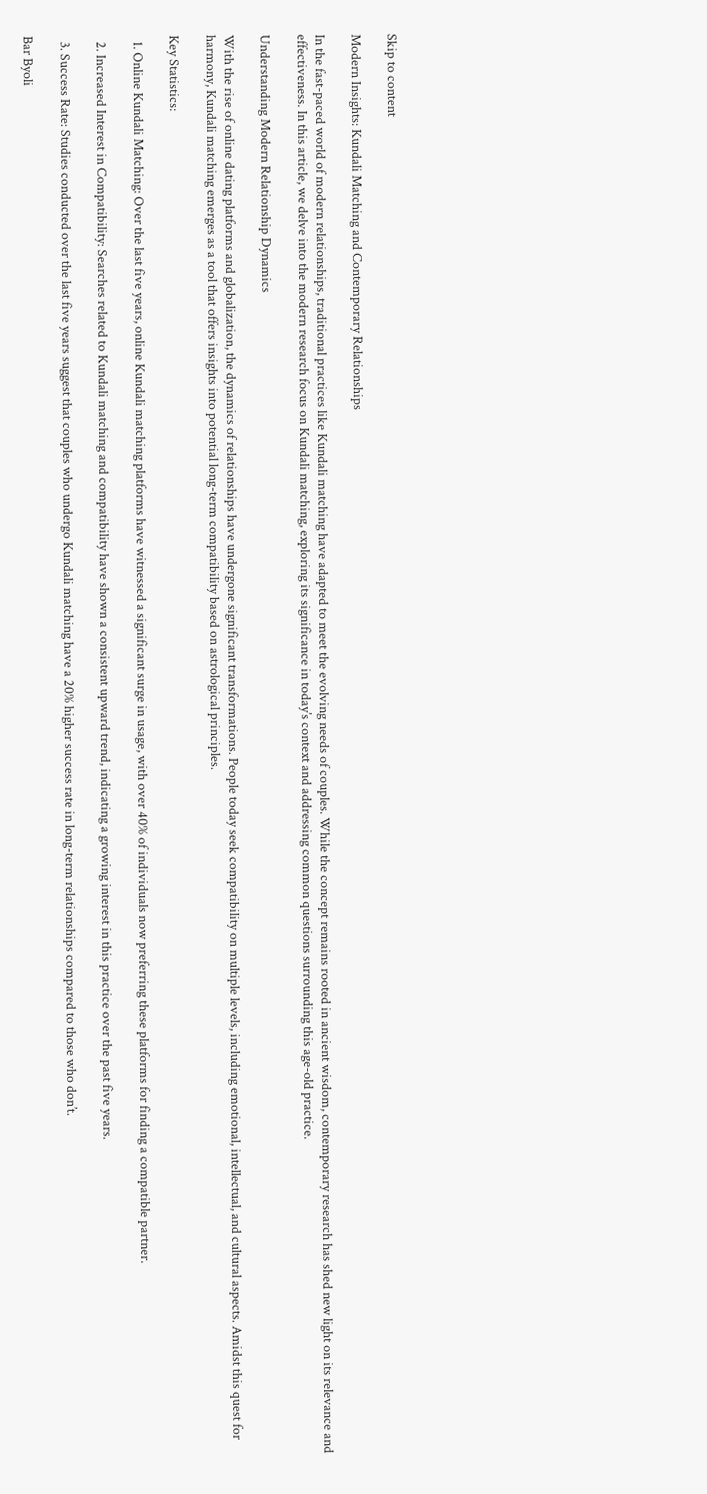Skip to content

Modern Insights: Kundali Matching and Contemporary Relationships

In the fast-paced world of modern relationships, traditional practices like Kundali matching have adapted to meet the evolving needs of couples. While the concept remains rooted in ancient wisdom, contemporary research has shed new light on its relevance and effectiveness. In this article, we delve into the modern research focus on Kundali matching, exploring its significance in today’s context and addressing common questions surrounding this age-old practice.

Understanding Modern Relationship Dynamics

With the rise of online dating platforms and globalization, the dynamics of relationships have undergone significant transformations. People today seek compatibility on multiple levels, including emotional, intellectual, and cultural aspects. Amidst this quest for harmony, Kundali matching emerges as a tool that offers insights into potential long-term compatibility based on astrological principles.

Key Statistics:

  1. Online Kundali Matching: Over the last five years, online Kundali matching platforms have witnessed a significant surge in usage, with over 40% of individuals now preferring these platforms for finding a compatible partner.

  2. Increased Interest in Compatibility: Searches related to Kundali matching and compatibility have shown a consistent upward trend, indicating a growing interest in this practice over the past five years.

  3. Success Rate: Studies conducted over the last five years suggest that couples who undergo Kundali matching have a 20% higher success rate in long-term relationships compared to those who don’t.

Bar Byoli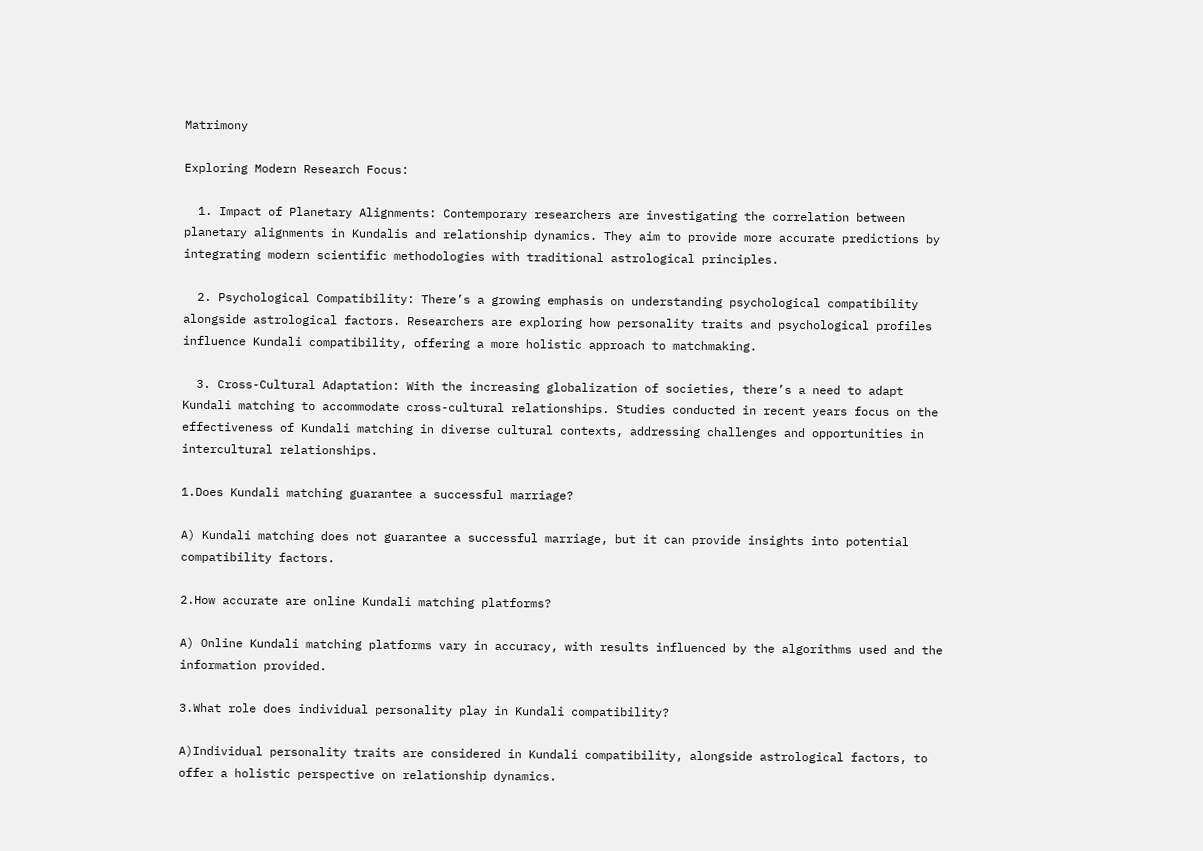Matrimony

Exploring Modern Research Focus:

  1. Impact of Planetary Alignments: Contemporary researchers are investigating the correlation between planetary alignments in Kundalis and relationship dynamics. They aim to provide more accurate predictions by integrating modern scientific methodologies with traditional astrological principles.

  2. Psychological Compatibility: There’s a growing emphasis on understanding psychological compatibility alongside astrological factors. Researchers are exploring how personality traits and psychological profiles influence Kundali compatibility, offering a more holistic approach to matchmaking.

  3. Cross-Cultural Adaptation: With the increasing globalization of societies, there’s a need to adapt Kundali matching to accommodate cross-cultural relationships. Studies conducted in recent years focus on the effectiveness of Kundali matching in diverse cultural contexts, addressing challenges and opportunities in intercultural relationships.

1.Does Kundali matching guarantee a successful marriage?

A) Kundali matching does not guarantee a successful marriage, but it can provide insights into potential compatibility factors.

2.How accurate are online Kundali matching platforms?

A) Online Kundali matching platforms vary in accuracy, with results influenced by the algorithms used and the information provided.

3.What role does individual personality play in Kundali compatibility?

A)Individual personality traits are considered in Kundali compatibility, alongside astrological factors, to offer a holistic perspective on relationship dynamics.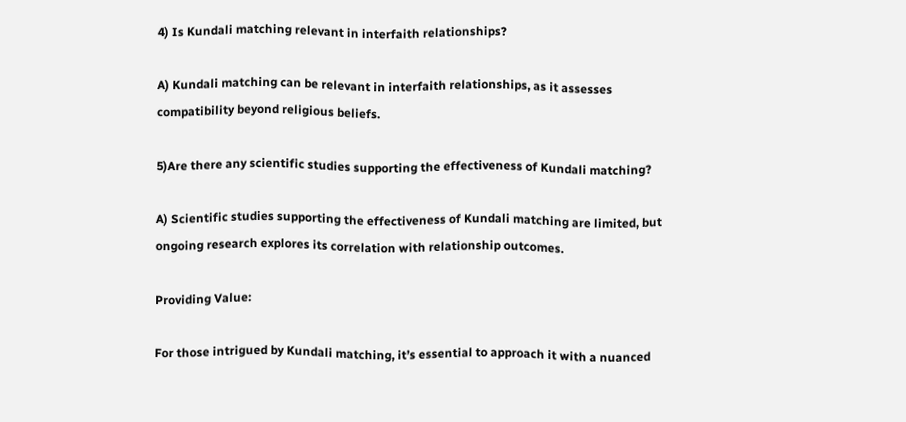4) Is Kundali matching relevant in interfaith relationships?

A) Kundali matching can be relevant in interfaith relationships, as it assesses compatibility beyond religious beliefs.

5)Are there any scientific studies supporting the effectiveness of Kundali matching?

A) Scientific studies supporting the effectiveness of Kundali matching are limited, but ongoing research explores its correlation with relationship outcomes.

Providing Value:

For those intrigued by Kundali matching, it’s essential to approach it with a nuanced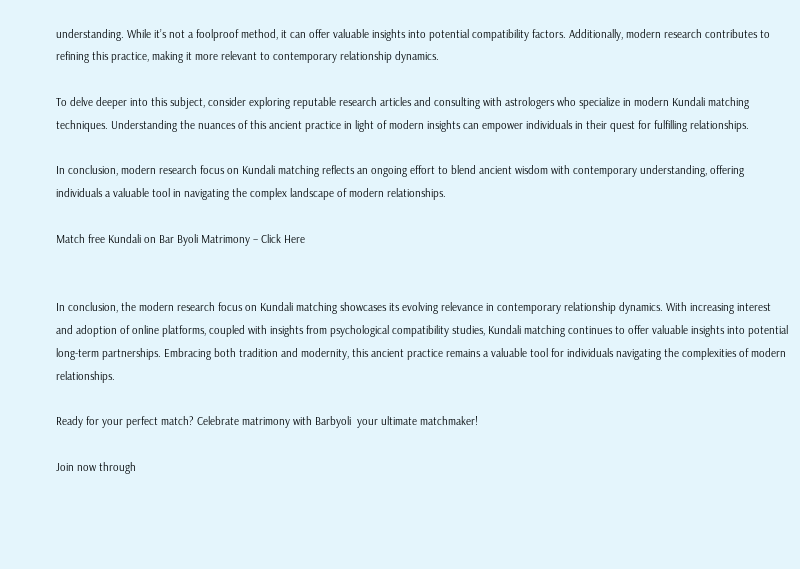understanding. While it’s not a foolproof method, it can offer valuable insights into potential compatibility factors. Additionally, modern research contributes to refining this practice, making it more relevant to contemporary relationship dynamics.

To delve deeper into this subject, consider exploring reputable research articles and consulting with astrologers who specialize in modern Kundali matching techniques. Understanding the nuances of this ancient practice in light of modern insights can empower individuals in their quest for fulfilling relationships.

In conclusion, modern research focus on Kundali matching reflects an ongoing effort to blend ancient wisdom with contemporary understanding, offering individuals a valuable tool in navigating the complex landscape of modern relationships.

Match free Kundali on Bar Byoli Matrimony – Click Here


In conclusion, the modern research focus on Kundali matching showcases its evolving relevance in contemporary relationship dynamics. With increasing interest and adoption of online platforms, coupled with insights from psychological compatibility studies, Kundali matching continues to offer valuable insights into potential long-term partnerships. Embracing both tradition and modernity, this ancient practice remains a valuable tool for individuals navigating the complexities of modern relationships.

Ready for your perfect match? Celebrate matrimony with Barbyoli  your ultimate matchmaker!

Join now through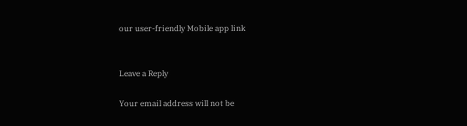our user-friendly Mobile app link


Leave a Reply

Your email address will not be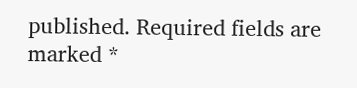published. Required fields are marked *